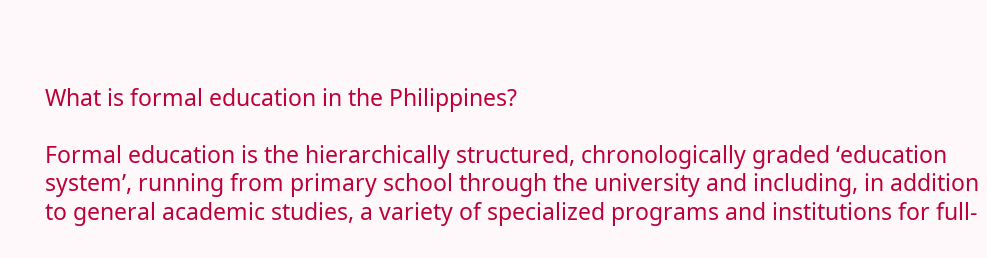What is formal education in the Philippines?

Formal education is the hierarchically structured, chronologically graded ‘education system’, running from primary school through the university and including, in addition to general academic studies, a variety of specialized programs and institutions for full-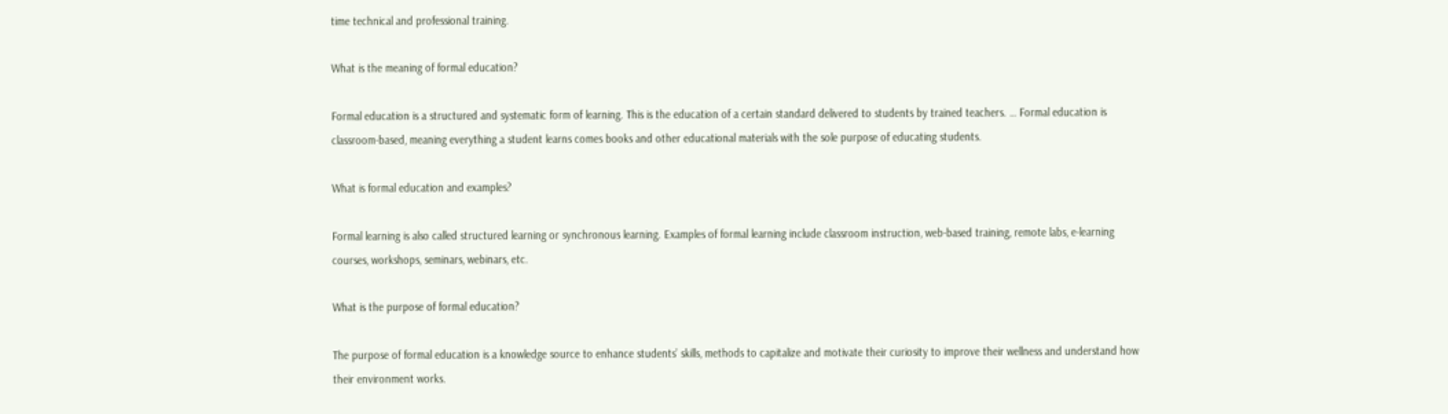time technical and professional training.

What is the meaning of formal education?

Formal education is a structured and systematic form of learning. This is the education of a certain standard delivered to students by trained teachers. … Formal education is classroom-based, meaning everything a student learns comes books and other educational materials with the sole purpose of educating students.

What is formal education and examples?

Formal learning is also called structured learning or synchronous learning. Examples of formal learning include classroom instruction, web-based training, remote labs, e-learning courses, workshops, seminars, webinars, etc.

What is the purpose of formal education?

The purpose of formal education is a knowledge source to enhance students’ skills, methods to capitalize and motivate their curiosity to improve their wellness and understand how their environment works.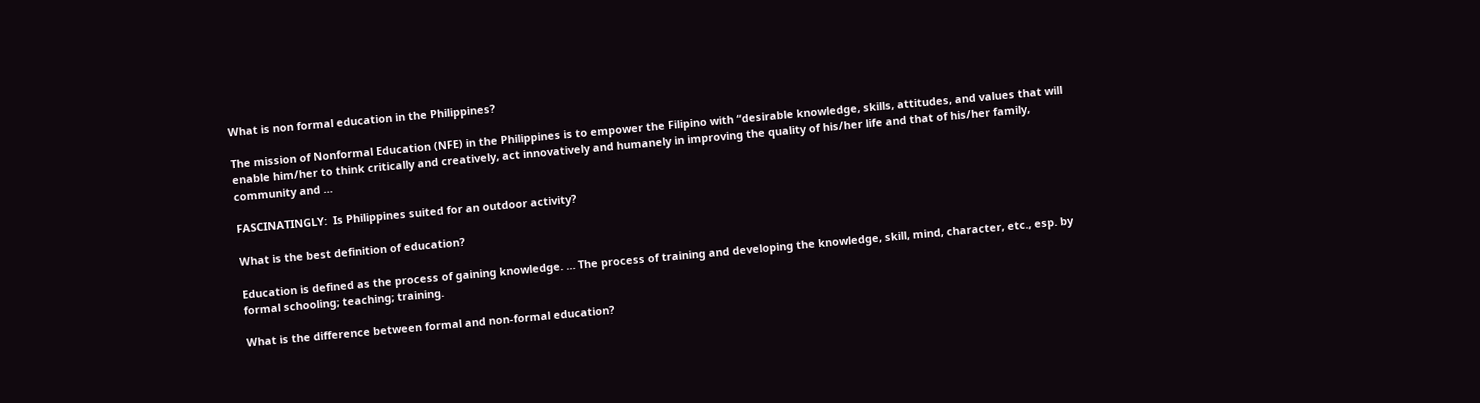What is non formal education in the Philippines?

The mission of Nonformal Education (NFE) in the Philippines is to empower the Filipino with “desirable knowledge, skills, attitudes, and values that will enable him/her to think critically and creatively, act innovatively and humanely in improving the quality of his/her life and that of his/her family, community and …

FASCINATINGLY:  Is Philippines suited for an outdoor activity?

What is the best definition of education?

Education is defined as the process of gaining knowledge. … The process of training and developing the knowledge, skill, mind, character, etc., esp. by formal schooling; teaching; training.

What is the difference between formal and non-formal education?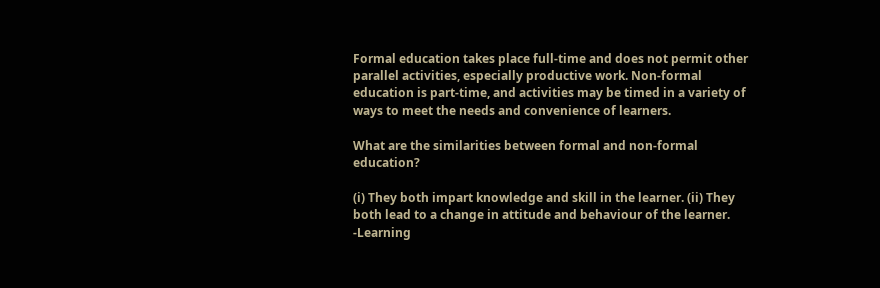Formal education takes place full-time and does not permit other parallel activities, especially productive work. Non-formal education is part-time, and activities may be timed in a variety of ways to meet the needs and convenience of learners.

What are the similarities between formal and non-formal education?

(i) They both impart knowledge and skill in the learner. (ii) They both lead to a change in attitude and behaviour of the learner. -Learning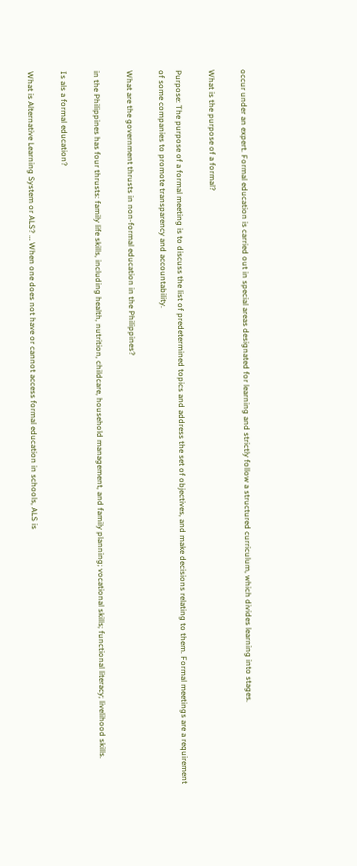occur under an expert. Formal education is carried out in special areas designated for learning and strictly follow a structured curriculum, which divides learning into stages.

What is the purpose of a formal?

Purpose: The purpose of a formal meeting is to discuss the list of predetermined topics and address the set of objectives, and make decisions relating to them. Formal meetings are a requirement of some companies to promote transparency and accountability.

What are the government thrusts in non-formal education in the Philippines?

in the Philippines has four thrusts: family life skills, including health, nutrition, childcare, household management, and family planning; vocational skills; functional literacy; livelihood skills.

Is als a formal education?

What is Alternative Learning System or ALS? … When one does not have or cannot access formal education in schools, ALS is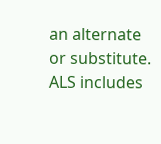an alternate or substitute. ALS includes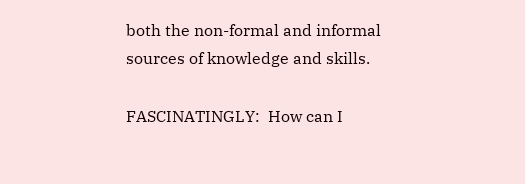both the non-formal and informal sources of knowledge and skills.

FASCINATINGLY:  How can I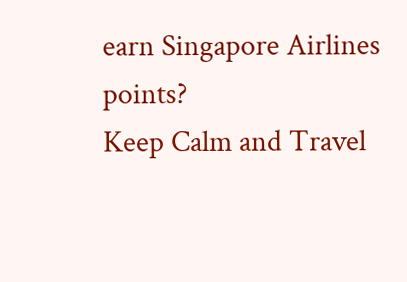earn Singapore Airlines points?
Keep Calm and Travel